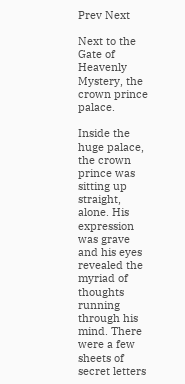Prev Next

Next to the Gate of Heavenly Mystery, the crown prince palace.

Inside the huge palace, the crown prince was sitting up straight, alone. His expression was grave and his eyes revealed the myriad of thoughts running through his mind. There were a few sheets of secret letters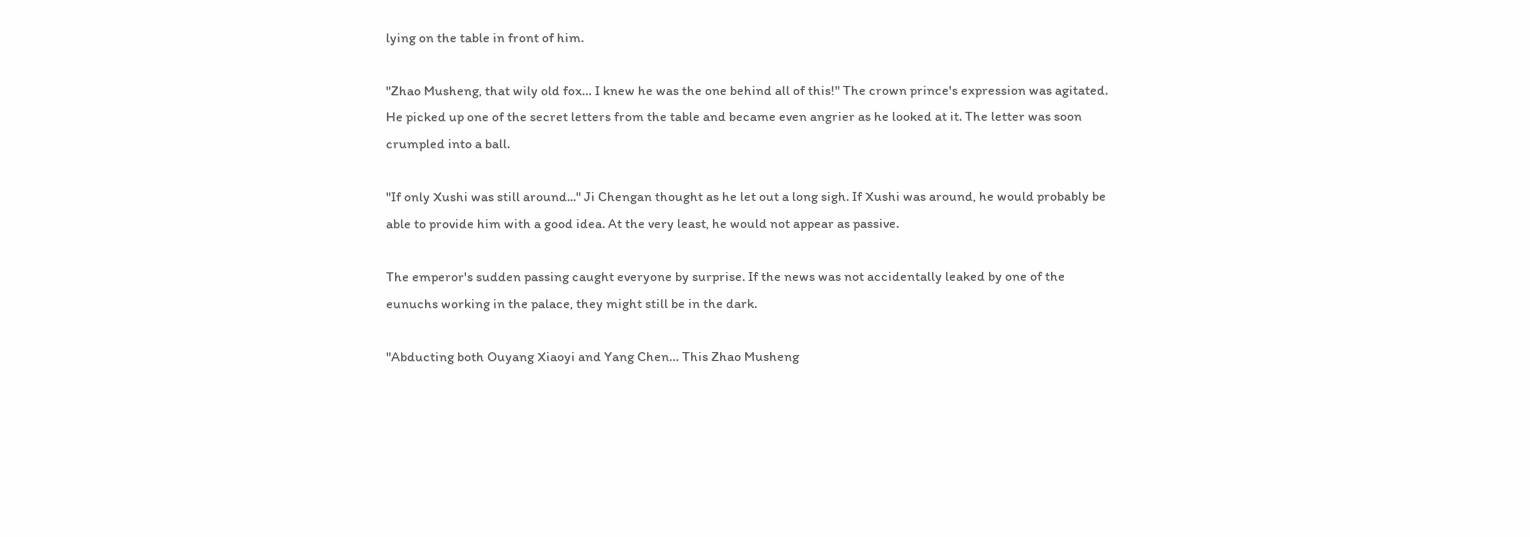lying on the table in front of him.

"Zhao Musheng, that wily old fox… I knew he was the one behind all of this!" The crown prince's expression was agitated. He picked up one of the secret letters from the table and became even angrier as he looked at it. The letter was soon crumpled into a ball.

"If only Xushi was still around..." Ji Chengan thought as he let out a long sigh. If Xushi was around, he would probably be able to provide him with a good idea. At the very least, he would not appear as passive.

The emperor's sudden passing caught everyone by surprise. If the news was not accidentally leaked by one of the eunuchs working in the palace, they might still be in the dark.

"Abducting both Ouyang Xiaoyi and Yang Chen… This Zhao Musheng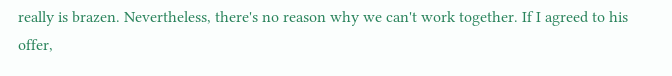really is brazen. Nevertheless, there's no reason why we can't work together. If I agreed to his offer,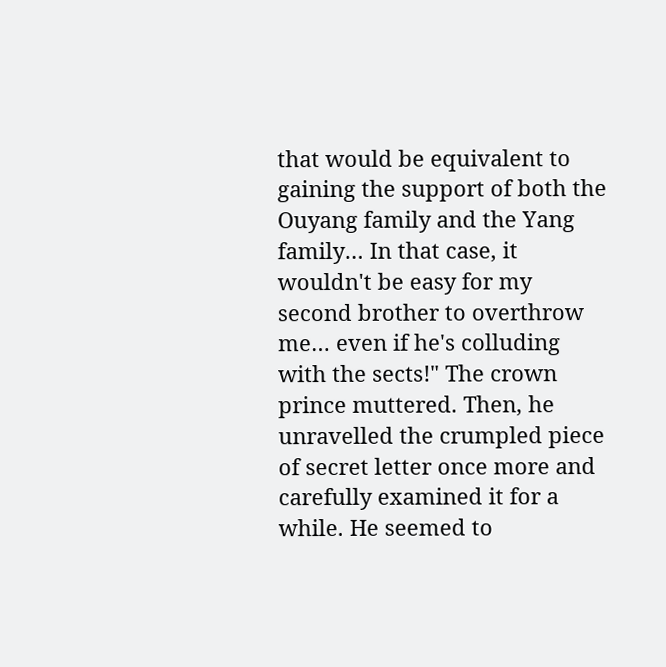that would be equivalent to gaining the support of both the Ouyang family and the Yang family… In that case, it wouldn't be easy for my second brother to overthrow me… even if he's colluding with the sects!" The crown prince muttered. Then, he unravelled the crumpled piece of secret letter once more and carefully examined it for a while. He seemed to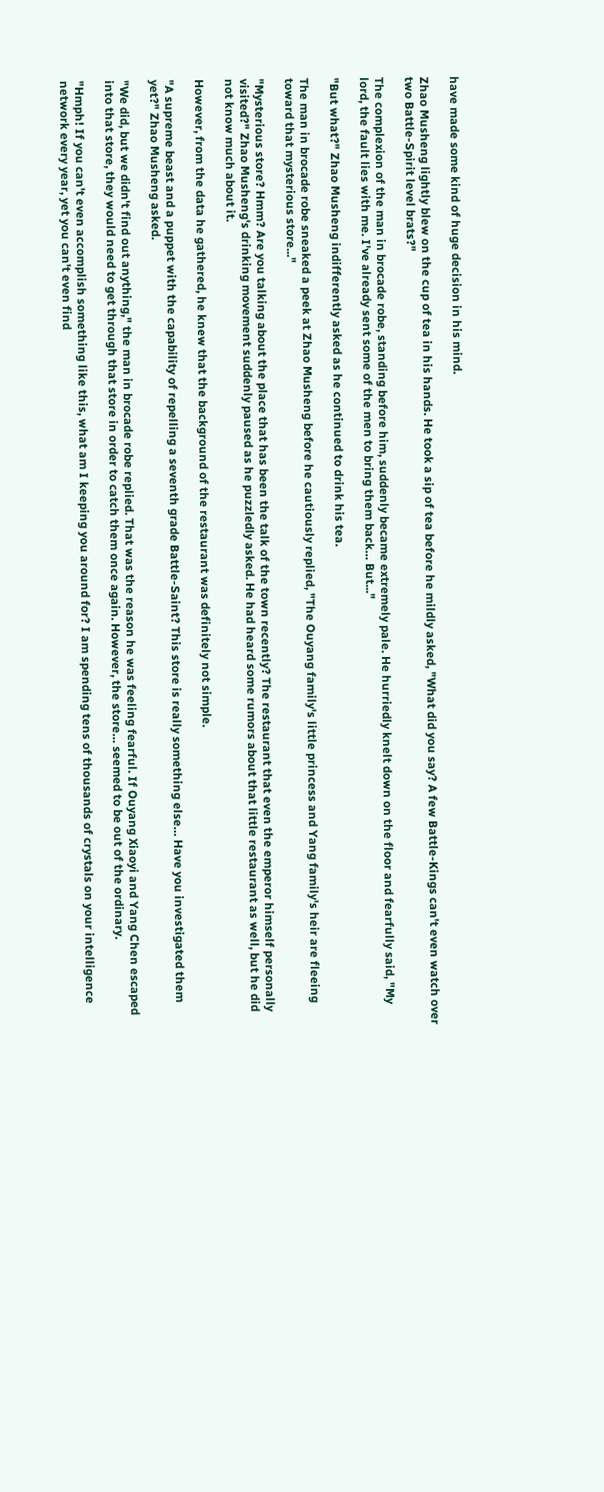have made some kind of huge decision in his mind.

Zhao Musheng lightly blew on the cup of tea in his hands. He took a sip of tea before he mildly asked, "What did you say? A few Battle-Kings can't even watch over two Battle-Spirit level brats?"

The complexion of the man in brocade robe, standing before him, suddenly became extremely pale. He hurriedly knelt down on the floor and fearfully said, "My lord, the fault lies with me. I've already sent some of the men to bring them back… But..."

"But what?" Zhao Musheng indifferently asked as he continued to drink his tea.

The man in brocade robe sneaked a peek at Zhao Musheng before he cautiously replied, "The Ouyang family's little princess and Yang family's heir are fleeing toward that mysterious store..."

"Mysterious store? Hmm? Are you talking about the place that has been the talk of the town recently? The restaurant that even the emperor himself personally visited?" Zhao Musheng's drinking movement suddenly paused as he puzzledly asked. He had heard some rumors about that little restaurant as well, but he did not know much about it.

However, from the data he gathered, he knew that the background of the restaurant was definitely not simple.

"A supreme beast and a puppet with the capability of repelling a seventh grade Battle-Saint? This store is really something else… Have you investigated them yet?" Zhao Musheng asked.

"We did, but we didn't find out anything," the man in brocade robe replied. That was the reason he was feeling fearful. If Ouyang Xiaoyi and Yang Chen escaped into that store, they would need to get through that store in order to catch them once again. However, the store… seemed to be out of the ordinary.

"Hmph! If you can't even accomplish something like this, what am I keeping you around for? I am spending tens of thousands of crystals on your intelligence network every year, yet you can't even find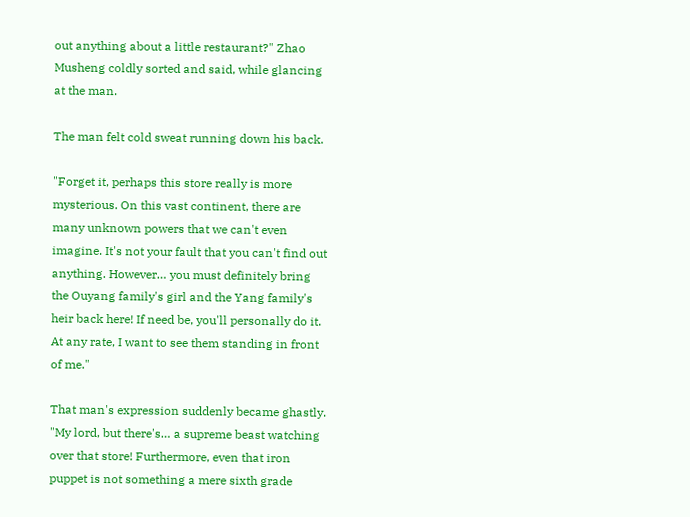out anything about a little restaurant?" Zhao Musheng coldly sorted and said, while glancing at the man.

The man felt cold sweat running down his back.

"Forget it, perhaps this store really is more mysterious. On this vast continent, there are many unknown powers that we can't even imagine. It's not your fault that you can't find out anything. However… you must definitely bring the Ouyang family's girl and the Yang family's heir back here! If need be, you'll personally do it. At any rate, I want to see them standing in front of me."

That man's expression suddenly became ghastly. "My lord, but there's… a supreme beast watching over that store! Furthermore, even that iron puppet is not something a mere sixth grade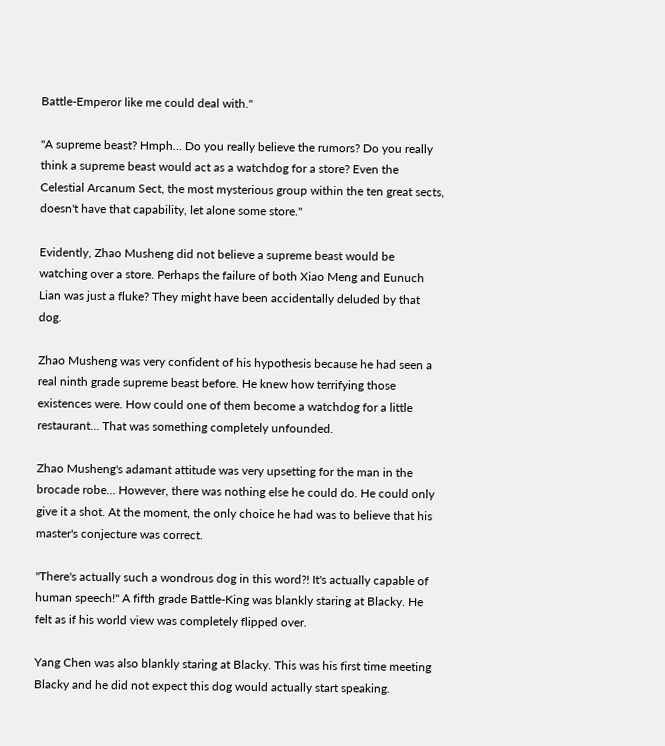Battle-Emperor like me could deal with."

"A supreme beast? Hmph… Do you really believe the rumors? Do you really think a supreme beast would act as a watchdog for a store? Even the Celestial Arcanum Sect, the most mysterious group within the ten great sects, doesn't have that capability, let alone some store."

Evidently, Zhao Musheng did not believe a supreme beast would be watching over a store. Perhaps the failure of both Xiao Meng and Eunuch Lian was just a fluke? They might have been accidentally deluded by that dog.

Zhao Musheng was very confident of his hypothesis because he had seen a real ninth grade supreme beast before. He knew how terrifying those existences were. How could one of them become a watchdog for a little restaurant… That was something completely unfounded.

Zhao Musheng's adamant attitude was very upsetting for the man in the brocade robe… However, there was nothing else he could do. He could only give it a shot. At the moment, the only choice he had was to believe that his master's conjecture was correct.

"There's actually such a wondrous dog in this word?! It's actually capable of human speech!" A fifth grade Battle-King was blankly staring at Blacky. He felt as if his world view was completely flipped over.

Yang Chen was also blankly staring at Blacky. This was his first time meeting Blacky and he did not expect this dog would actually start speaking.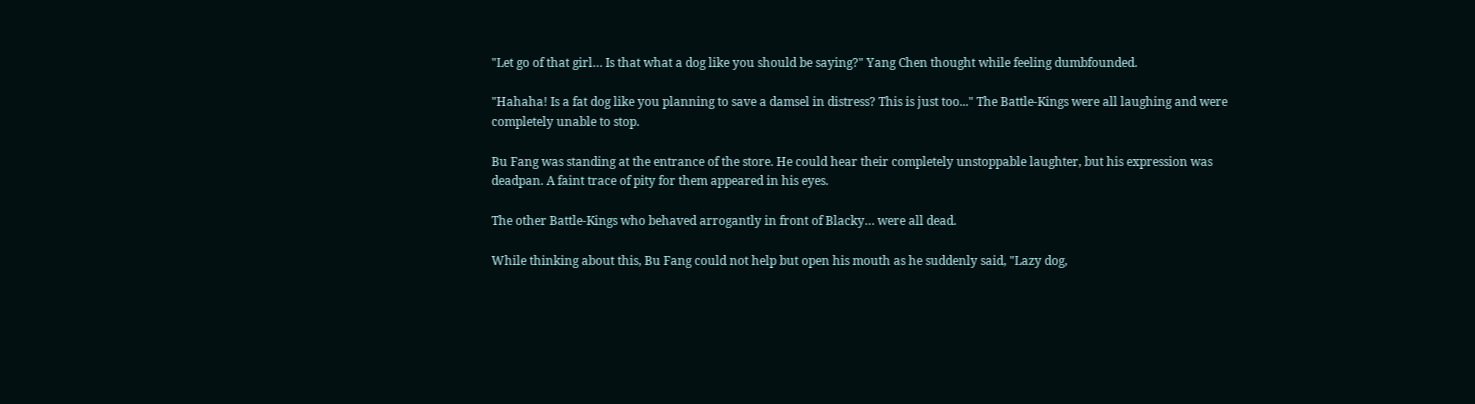"Let go of that girl… Is that what a dog like you should be saying?" Yang Chen thought while feeling dumbfounded.

"Hahaha! Is a fat dog like you planning to save a damsel in distress? This is just too..." The Battle-Kings were all laughing and were completely unable to stop.

Bu Fang was standing at the entrance of the store. He could hear their completely unstoppable laughter, but his expression was deadpan. A faint trace of pity for them appeared in his eyes.

The other Battle-Kings who behaved arrogantly in front of Blacky… were all dead.

While thinking about this, Bu Fang could not help but open his mouth as he suddenly said, "Lazy dog,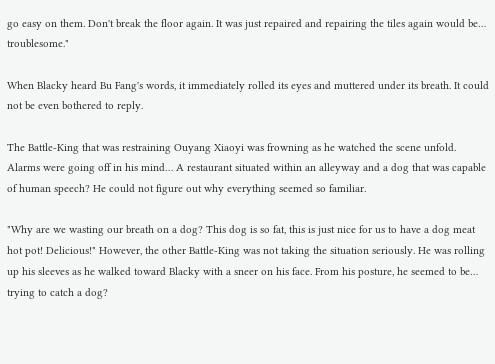go easy on them. Don't break the floor again. It was just repaired and repairing the tiles again would be… troublesome."

When Blacky heard Bu Fang's words, it immediately rolled its eyes and muttered under its breath. It could not be even bothered to reply.

The Battle-King that was restraining Ouyang Xiaoyi was frowning as he watched the scene unfold. Alarms were going off in his mind… A restaurant situated within an alleyway and a dog that was capable of human speech? He could not figure out why everything seemed so familiar.

"Why are we wasting our breath on a dog? This dog is so fat, this is just nice for us to have a dog meat hot pot! Delicious!" However, the other Battle-King was not taking the situation seriously. He was rolling up his sleeves as he walked toward Blacky with a sneer on his face. From his posture, he seemed to be… trying to catch a dog?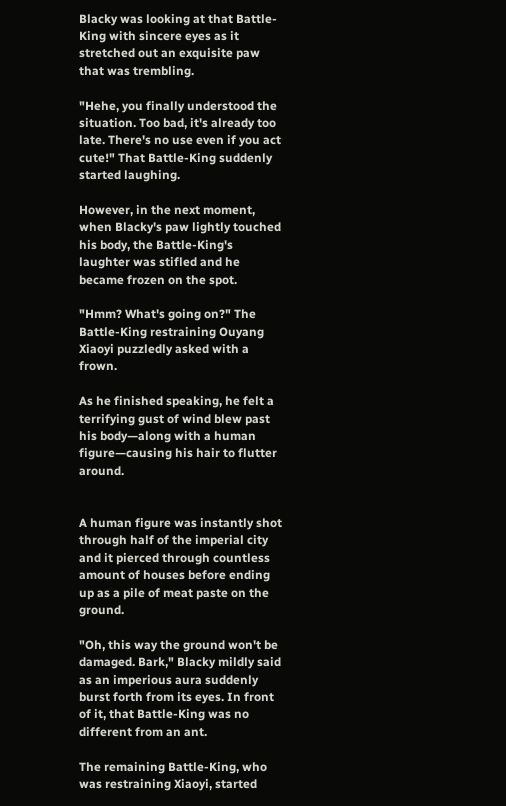Blacky was looking at that Battle-King with sincere eyes as it stretched out an exquisite paw that was trembling.

"Hehe, you finally understood the situation. Too bad, it's already too late. There's no use even if you act cute!" That Battle-King suddenly started laughing.

However, in the next moment, when Blacky's paw lightly touched his body, the Battle-King's laughter was stifled and he became frozen on the spot.

"Hmm? What's going on?" The Battle-King restraining Ouyang Xiaoyi puzzledly asked with a frown.

As he finished speaking, he felt a terrifying gust of wind blew past his body—along with a human figure—causing his hair to flutter around.


A human figure was instantly shot through half of the imperial city and it pierced through countless amount of houses before ending up as a pile of meat paste on the ground.

"Oh, this way the ground won't be damaged. Bark," Blacky mildly said as an imperious aura suddenly burst forth from its eyes. In front of it, that Battle-King was no different from an ant.

The remaining Battle-King, who was restraining Xiaoyi, started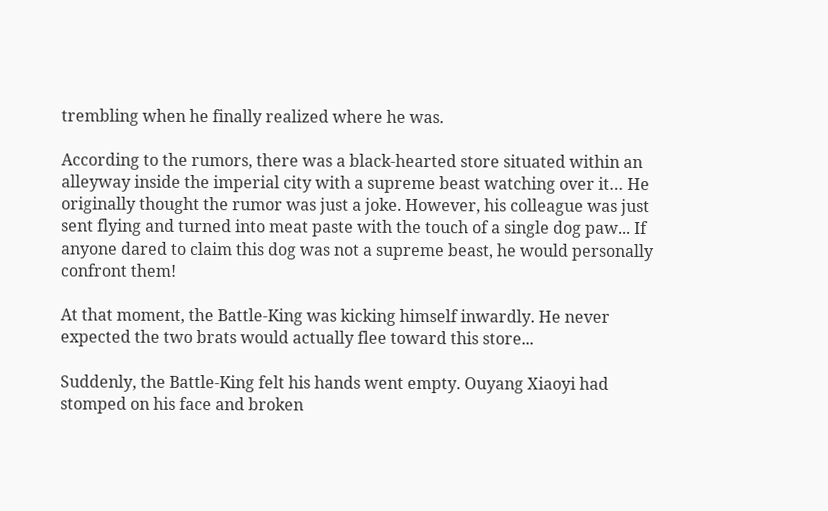trembling when he finally realized where he was.

According to the rumors, there was a black-hearted store situated within an alleyway inside the imperial city with a supreme beast watching over it… He originally thought the rumor was just a joke. However, his colleague was just sent flying and turned into meat paste with the touch of a single dog paw... If anyone dared to claim this dog was not a supreme beast, he would personally confront them!

At that moment, the Battle-King was kicking himself inwardly. He never expected the two brats would actually flee toward this store...

Suddenly, the Battle-King felt his hands went empty. Ouyang Xiaoyi had stomped on his face and broken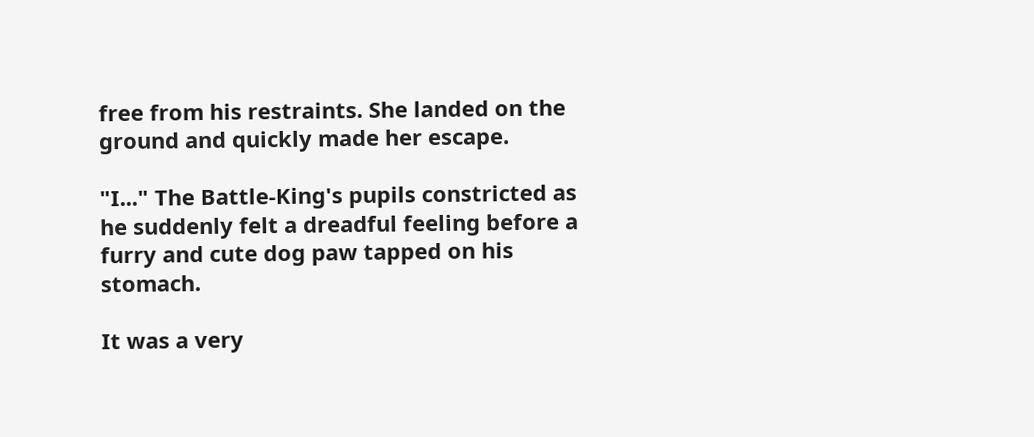free from his restraints. She landed on the ground and quickly made her escape.

"I..." The Battle-King's pupils constricted as he suddenly felt a dreadful feeling before a furry and cute dog paw tapped on his stomach.

It was a very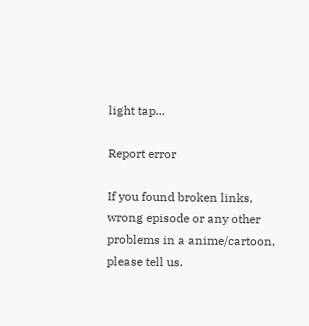light tap...

Report error

If you found broken links, wrong episode or any other problems in a anime/cartoon, please tell us.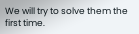We will try to solve them the first time.